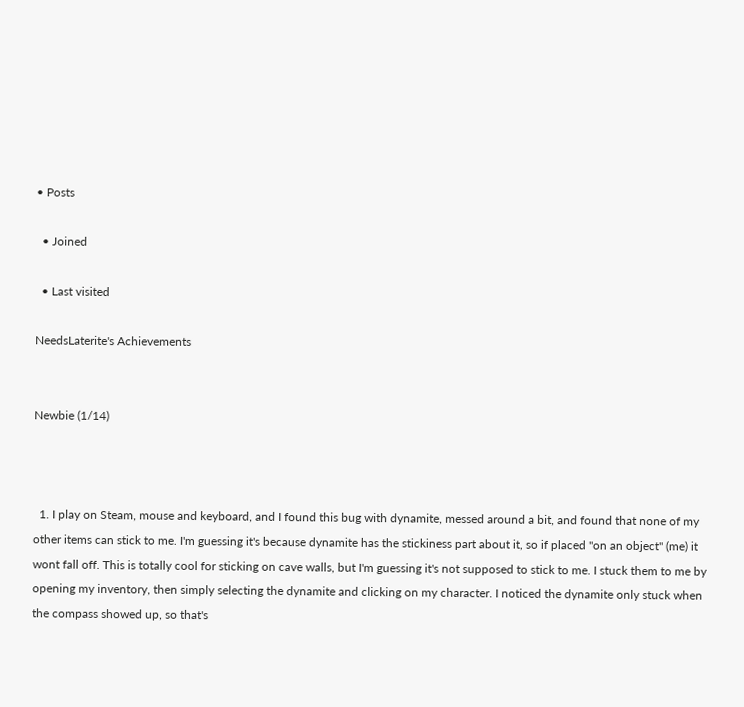• Posts

  • Joined

  • Last visited

NeedsLaterite's Achievements


Newbie (1/14)



  1. I play on Steam, mouse and keyboard, and I found this bug with dynamite, messed around a bit, and found that none of my other items can stick to me. I'm guessing it's because dynamite has the stickiness part about it, so if placed "on an object" (me) it wont fall off. This is totally cool for sticking on cave walls, but I'm guessing it's not supposed to stick to me. I stuck them to me by opening my inventory, then simply selecting the dynamite and clicking on my character. I noticed the dynamite only stuck when the compass showed up, so that's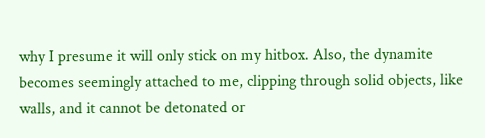why I presume it will only stick on my hitbox. Also, the dynamite becomes seemingly attached to me, clipping through solid objects, like walls, and it cannot be detonated or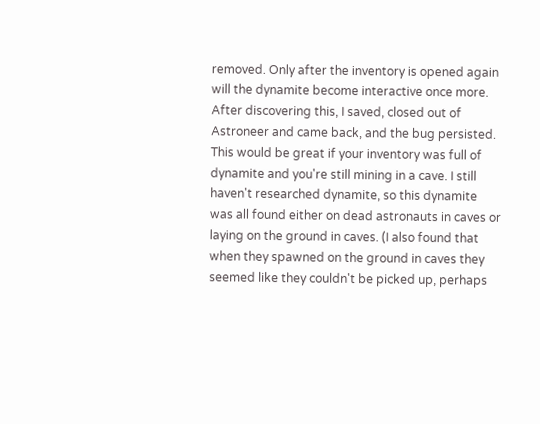removed. Only after the inventory is opened again will the dynamite become interactive once more. After discovering this, I saved, closed out of Astroneer and came back, and the bug persisted. This would be great if your inventory was full of dynamite and you're still mining in a cave. I still haven't researched dynamite, so this dynamite was all found either on dead astronauts in caves or laying on the ground in caves. (I also found that when they spawned on the ground in caves they seemed like they couldn't be picked up, perhaps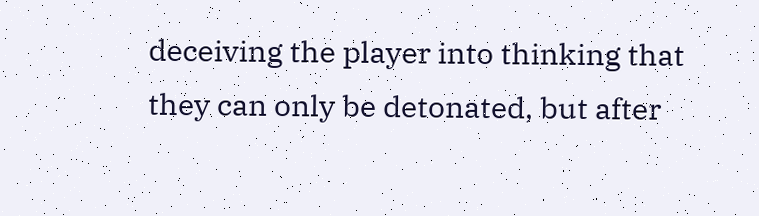deceiving the player into thinking that they can only be detonated, but after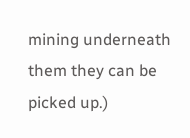mining underneath them they can be picked up.)